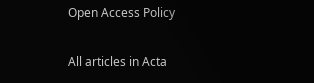Open Access Policy

All articles in Acta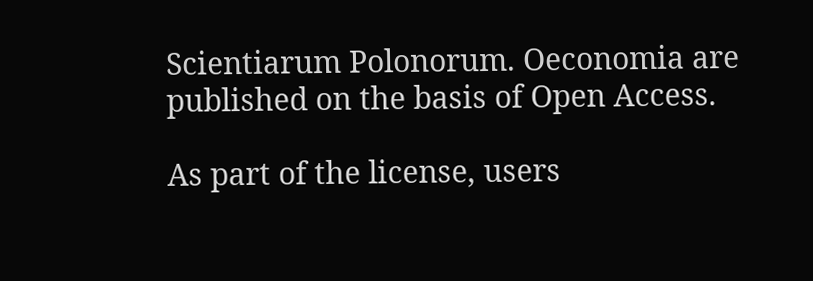Scientiarum Polonorum. Oeconomia are published on the basis of Open Access.

As part of the license, users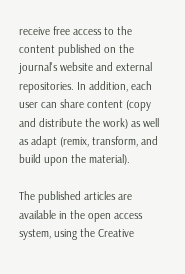receive free access to the content published on the journal's website and external repositories. In addition, each user can share content (copy and distribute the work) as well as adapt (remix, transform, and build upon the material).

The published articles are available in the open access system, using the Creative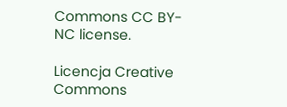Commons CC BY-NC license.

Licencja Creative Commons